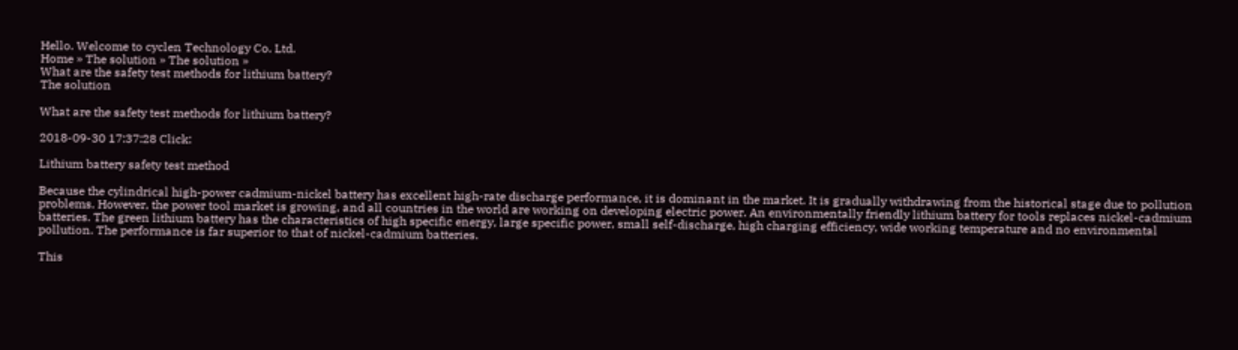Hello. Welcome to cyclen Technology Co. Ltd.
Home » The solution » The solution »
What are the safety test methods for lithium battery?
The solution

What are the safety test methods for lithium battery?

2018-09-30 17:37:28 Click:

Lithium battery safety test method

Because the cylindrical high-power cadmium-nickel battery has excellent high-rate discharge performance, it is dominant in the market. It is gradually withdrawing from the historical stage due to pollution problems. However, the power tool market is growing, and all countries in the world are working on developing electric power. An environmentally friendly lithium battery for tools replaces nickel-cadmium batteries. The green lithium battery has the characteristics of high specific energy, large specific power, small self-discharge, high charging efficiency, wide working temperature and no environmental pollution. The performance is far superior to that of nickel-cadmium batteries.

This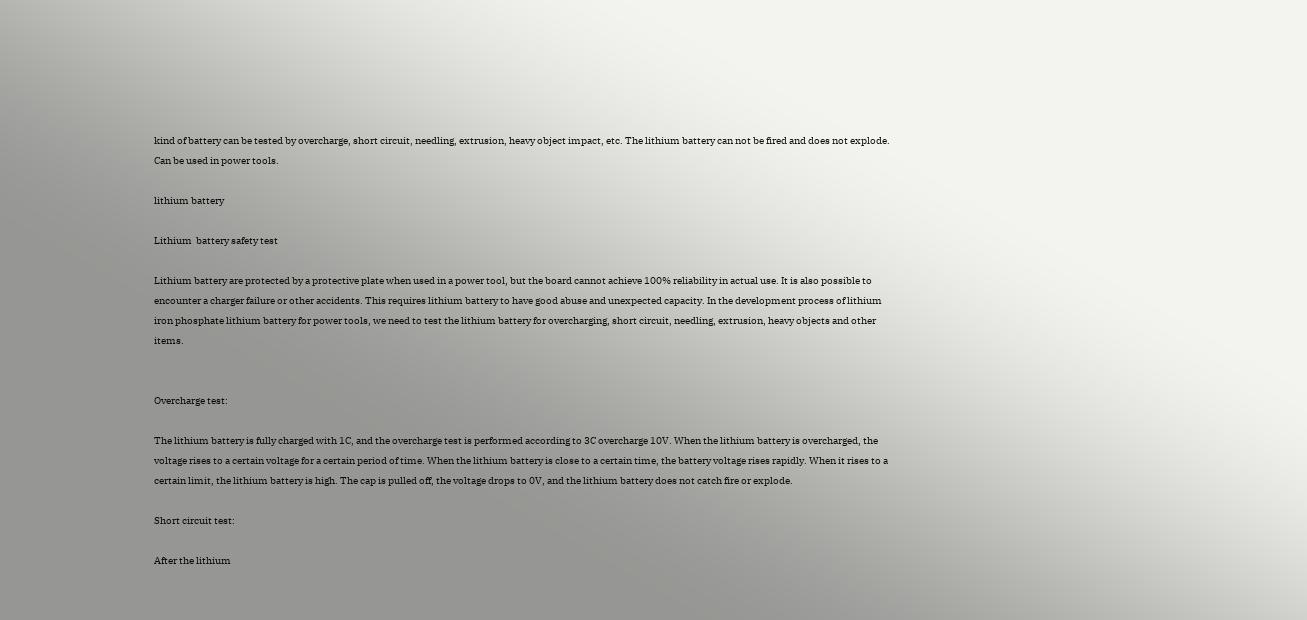kind of battery can be tested by overcharge, short circuit, needling, extrusion, heavy object impact, etc. The lithium battery can not be fired and does not explode. Can be used in power tools.

lithium battery

Lithium  battery safety test

Lithium battery are protected by a protective plate when used in a power tool, but the board cannot achieve 100% reliability in actual use. It is also possible to encounter a charger failure or other accidents. This requires lithium battery to have good abuse and unexpected capacity. In the development process of lithium iron phosphate lithium battery for power tools, we need to test the lithium battery for overcharging, short circuit, needling, extrusion, heavy objects and other items.


Overcharge test:

The lithium battery is fully charged with 1C, and the overcharge test is performed according to 3C overcharge 10V. When the lithium battery is overcharged, the voltage rises to a certain voltage for a certain period of time. When the lithium battery is close to a certain time, the battery voltage rises rapidly. When it rises to a certain limit, the lithium battery is high. The cap is pulled off, the voltage drops to 0V, and the lithium battery does not catch fire or explode.

Short circuit test:

After the lithium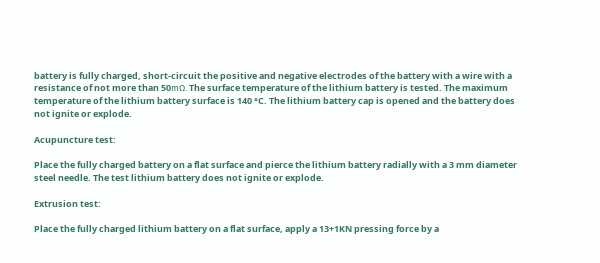battery is fully charged, short-circuit the positive and negative electrodes of the battery with a wire with a resistance of not more than 50mΩ. The surface temperature of the lithium battery is tested. The maximum temperature of the lithium battery surface is 140 °C. The lithium battery cap is opened and the battery does not ignite or explode.

Acupuncture test:

Place the fully charged battery on a flat surface and pierce the lithium battery radially with a 3 mm diameter steel needle. The test lithium battery does not ignite or explode.

Extrusion test:

Place the fully charged lithium battery on a flat surface, apply a 13+1KN pressing force by a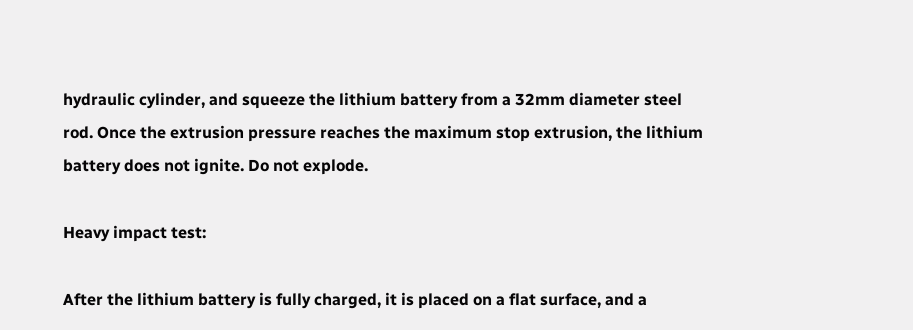hydraulic cylinder, and squeeze the lithium battery from a 32mm diameter steel rod. Once the extrusion pressure reaches the maximum stop extrusion, the lithium battery does not ignite. Do not explode.

Heavy impact test:

After the lithium battery is fully charged, it is placed on a flat surface, and a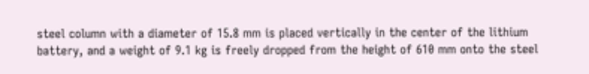steel column with a diameter of 15.8 mm is placed vertically in the center of the lithium battery, and a weight of 9.1 kg is freely dropped from the height of 610 mm onto the steel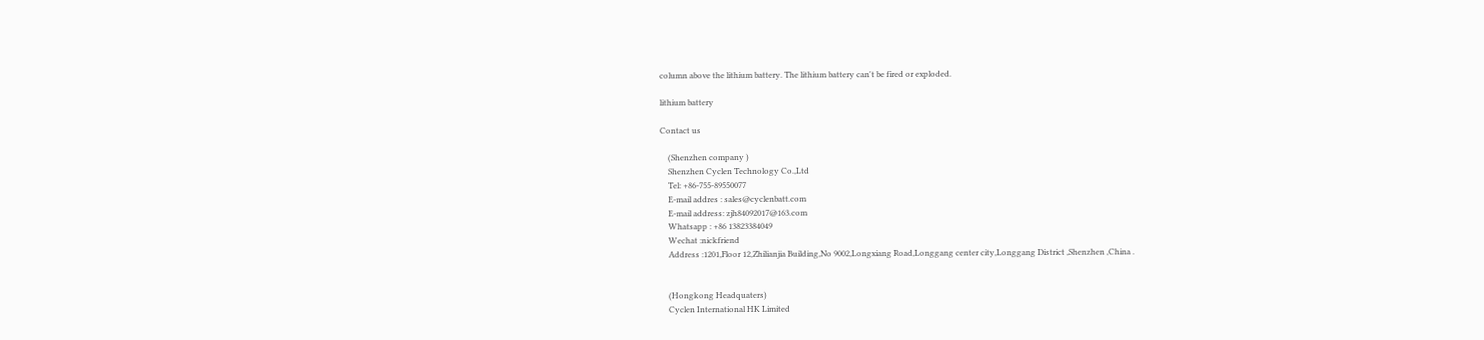column above the lithium battery. The lithium battery can't be fired or exploded.

lithium battery

Contact us

    (Shenzhen company )
    Shenzhen Cyclen Technology Co.,Ltd
    Tel: +86-755-89550077
    E-mail addres : sales@cyclenbatt.com
    E-mail address: zjh84092017@163.com
    Whatsapp : +86 13823384049
    Wechat :nickfriend
    Address :1201,Floor 12,Zhilianjia Building,No 9002,Longxiang Road,Longgang center city,Longgang District ,Shenzhen ,China .


    (Hongkong Headquaters)
    Cyclen International HK Limited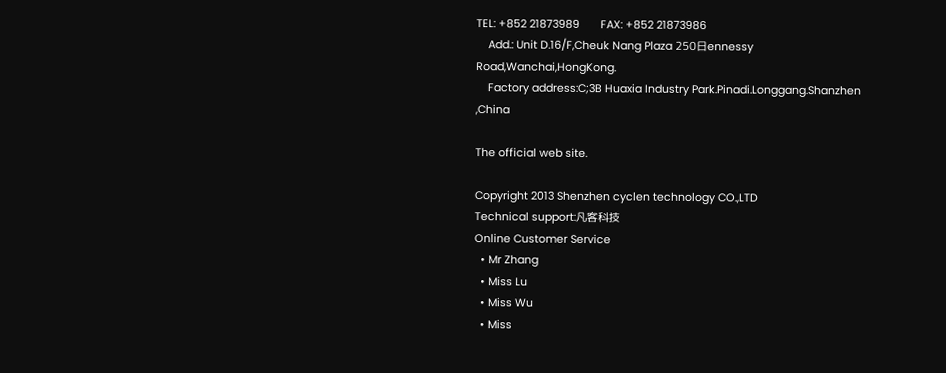TEL: +852 21873989       FAX: +852 21873986
    Add.: Unit D.16/F,Cheuk Nang Plaza 250日ennessy Road,Wanchai,HongKong.
    Factory address:C;3B Huaxia Industry Park.Pinadi.Longgang.Shanzhen ,China

The official web site.

Copyright 2013 Shenzhen cyclen technology CO.,LTD
Technical support:凡客科技
Online Customer Service
  • Mr Zhang
  • Miss Lu
  • Miss Wu
  • Miss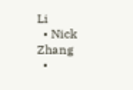Li
  • Nick Zhang
  •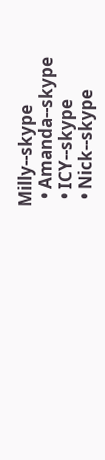Milly--skype
  • Amanda--skype
  • ICY--skype
  • Nick--skype